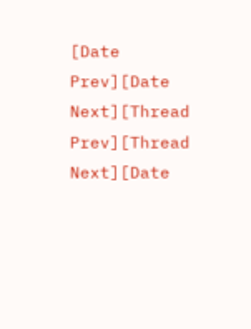[Date Prev][Date Next][Thread Prev][Thread Next][Date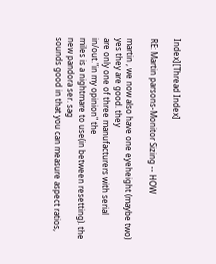Index][Thread Index]

RE: Martin parsons-Monitor Sizing -- HOW

martin , we now also have one eyeheight (maybe two) yes they are good. they
are only one of three manufacturers with serial in/out."in my opinion" the
miles is a nightmare to use(in between resetting). the new pandora ser. sag
sounds good in that you can measure aspect ratios,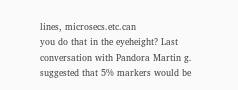lines, microsecs.etc.can
you do that in the eyeheight? Last conversation with Pandora Martin g.
suggested that 5% markers would be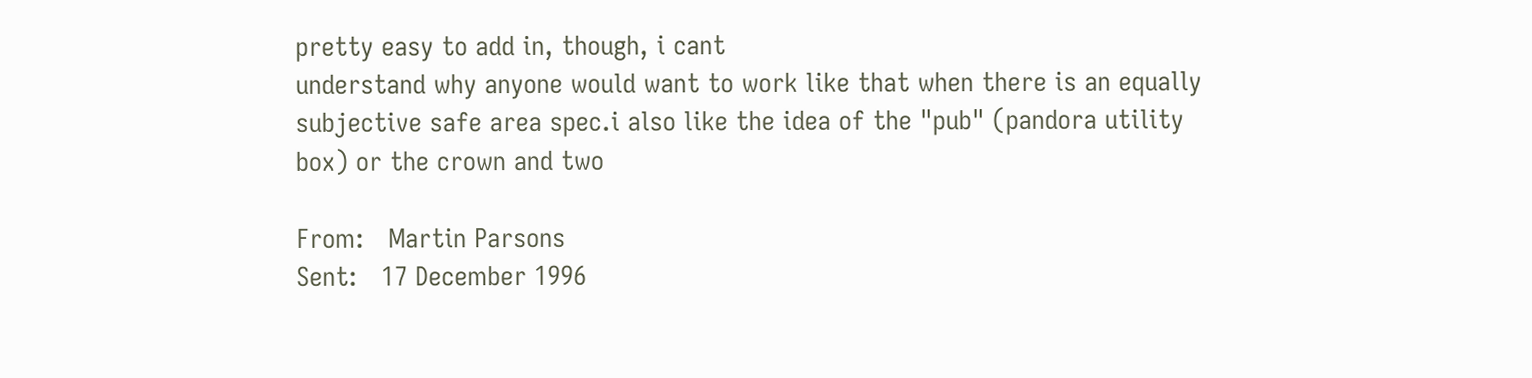pretty easy to add in, though, i cant
understand why anyone would want to work like that when there is an equally
subjective safe area spec.i also like the idea of the "pub" (pandora utility
box) or the crown and two

From:   Martin Parsons
Sent:   17 December 1996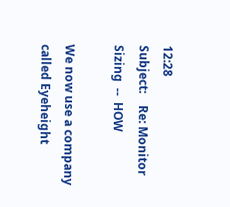12:28
Subject:    Re: Monitor Sizing  --  HOW

We now use a company called Eyeheight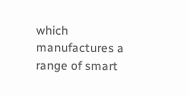which manufactures a range of smart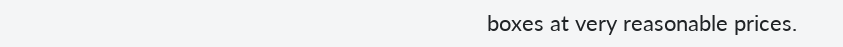boxes at very reasonable prices.